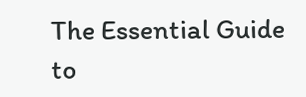The Essential Guide to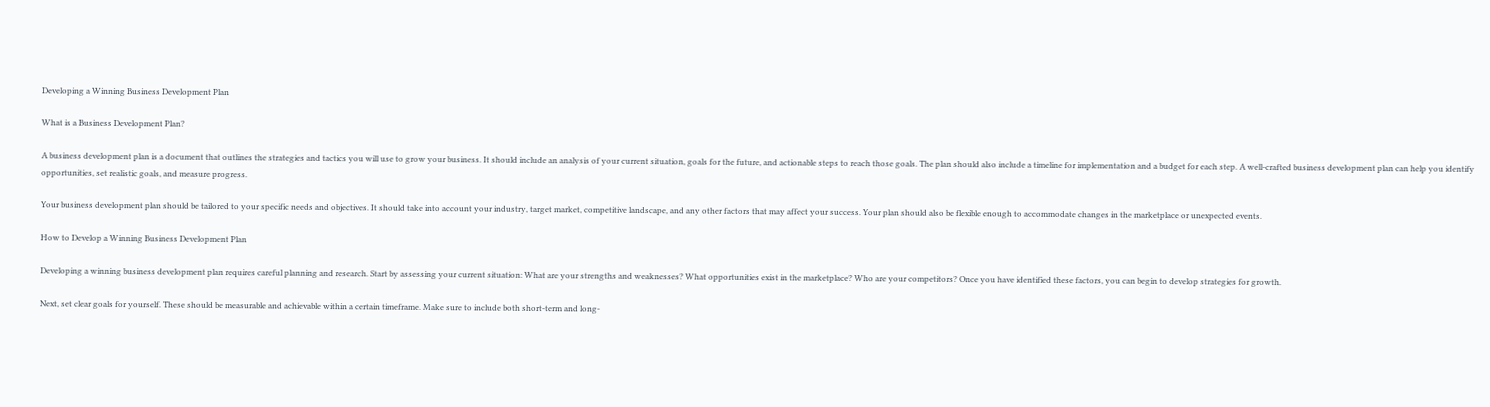Developing a Winning Business Development Plan

What is a Business Development Plan?

A business development plan is a document that outlines the strategies and tactics you will use to grow your business. It should include an analysis of your current situation, goals for the future, and actionable steps to reach those goals. The plan should also include a timeline for implementation and a budget for each step. A well-crafted business development plan can help you identify opportunities, set realistic goals, and measure progress.

Your business development plan should be tailored to your specific needs and objectives. It should take into account your industry, target market, competitive landscape, and any other factors that may affect your success. Your plan should also be flexible enough to accommodate changes in the marketplace or unexpected events.

How to Develop a Winning Business Development Plan

Developing a winning business development plan requires careful planning and research. Start by assessing your current situation: What are your strengths and weaknesses? What opportunities exist in the marketplace? Who are your competitors? Once you have identified these factors, you can begin to develop strategies for growth.

Next, set clear goals for yourself. These should be measurable and achievable within a certain timeframe. Make sure to include both short-term and long-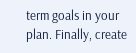term goals in your plan. Finally, create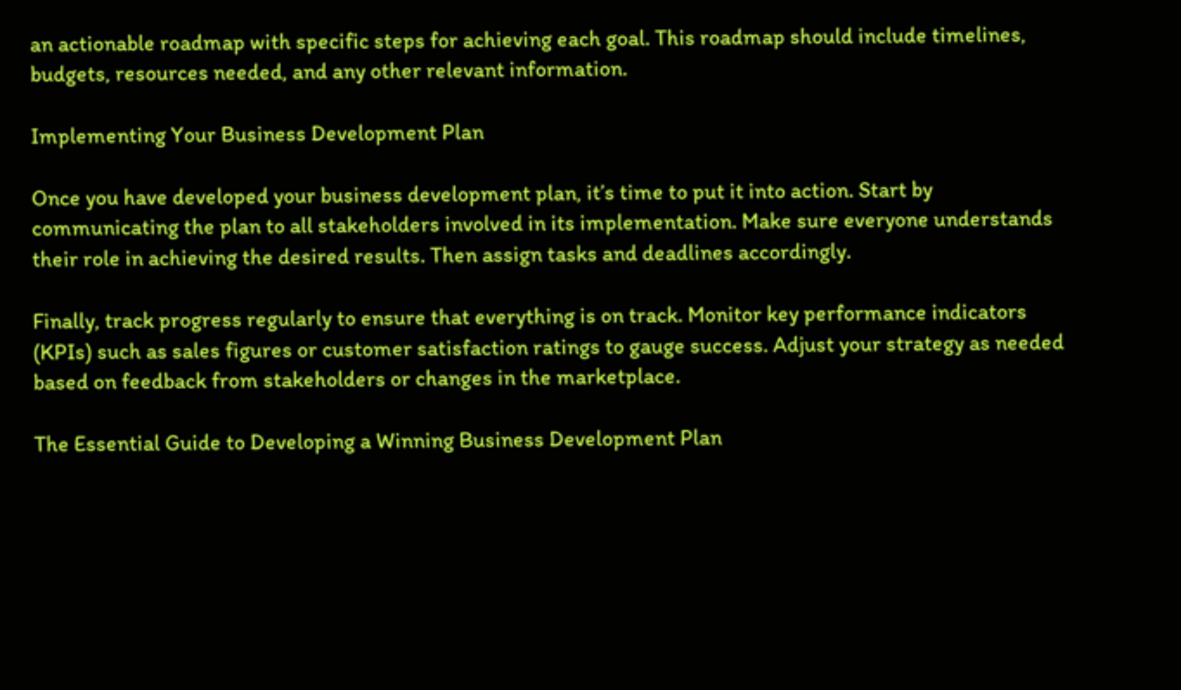an actionable roadmap with specific steps for achieving each goal. This roadmap should include timelines, budgets, resources needed, and any other relevant information.

Implementing Your Business Development Plan

Once you have developed your business development plan, it’s time to put it into action. Start by communicating the plan to all stakeholders involved in its implementation. Make sure everyone understands their role in achieving the desired results. Then assign tasks and deadlines accordingly.

Finally, track progress regularly to ensure that everything is on track. Monitor key performance indicators (KPIs) such as sales figures or customer satisfaction ratings to gauge success. Adjust your strategy as needed based on feedback from stakeholders or changes in the marketplace.

The Essential Guide to Developing a Winning Business Development Plan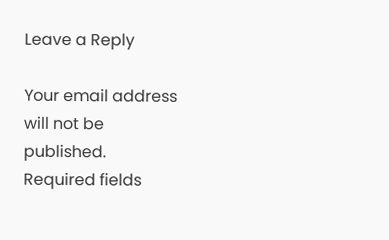Leave a Reply

Your email address will not be published. Required fields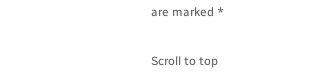are marked *

Scroll to top